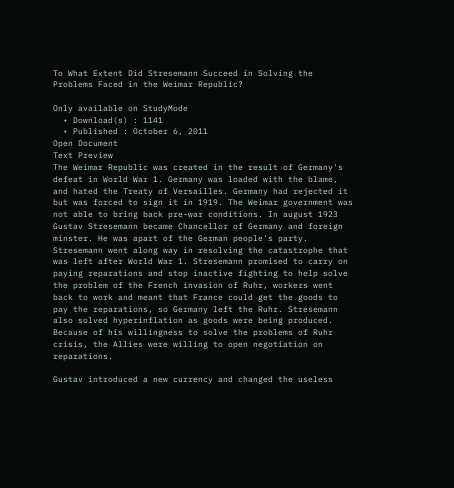To What Extent Did Stresemann Succeed in Solving the Problems Faced in the Weimar Republic?

Only available on StudyMode
  • Download(s) : 1141
  • Published : October 6, 2011
Open Document
Text Preview
The Weimar Republic was created in the result of Germany's defeat in World War 1. Germany was loaded with the blame, and hated the Treaty of Versailles. Germany had rejected it but was forced to sign it in 1919. The Weimar government was not able to bring back pre-war conditions. In august 1923 Gustav Stresemann became Chancellor of Germany and foreign minster. He was apart of the German people's party. Stresemann went along way in resolving the catastrophe that was left after World War 1. Stresemann promised to carry on paying reparations and stop inactive fighting to help solve the problem of the French invasion of Ruhr, workers went back to work and meant that France could get the goods to pay the reparations, so Germany left the Ruhr. Stresemann also solved hyperinflation as goods were being produced. Because of his willingness to solve the problems of Ruhr crisis, the Allies were willing to open negotiation on reparations.

Gustav introduced a new currency and changed the useless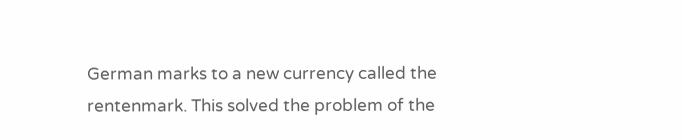German marks to a new currency called the rentenmark. This solved the problem of the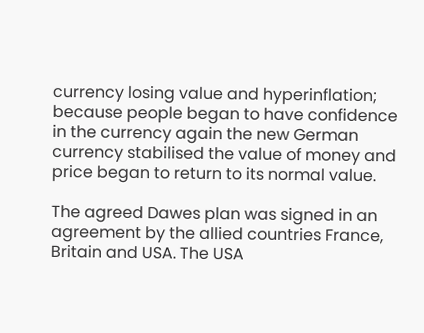currency losing value and hyperinflation; because people began to have confidence in the currency again the new German currency stabilised the value of money and price began to return to its normal value.

The agreed Dawes plan was signed in an agreement by the allied countries France, Britain and USA. The USA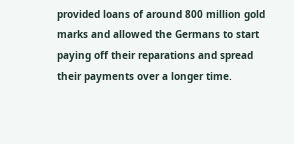provided loans of around 800 million gold marks and allowed the Germans to start paying off their reparations and spread their payments over a longer time.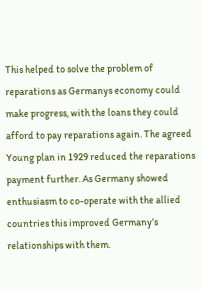This helped to solve the problem of reparations as Germanys economy could make progress, with the loans they could afford to pay reparations again. The agreed Young plan in 1929 reduced the reparations payment further. As Germany showed enthusiasm to co-operate with the allied countries this improved Germany’s relationships with them.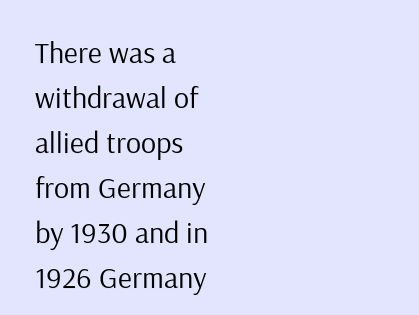There was a withdrawal of allied troops from Germany by 1930 and in 1926 Germany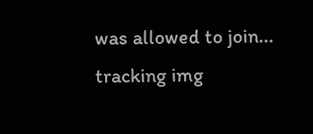was allowed to join...
tracking img